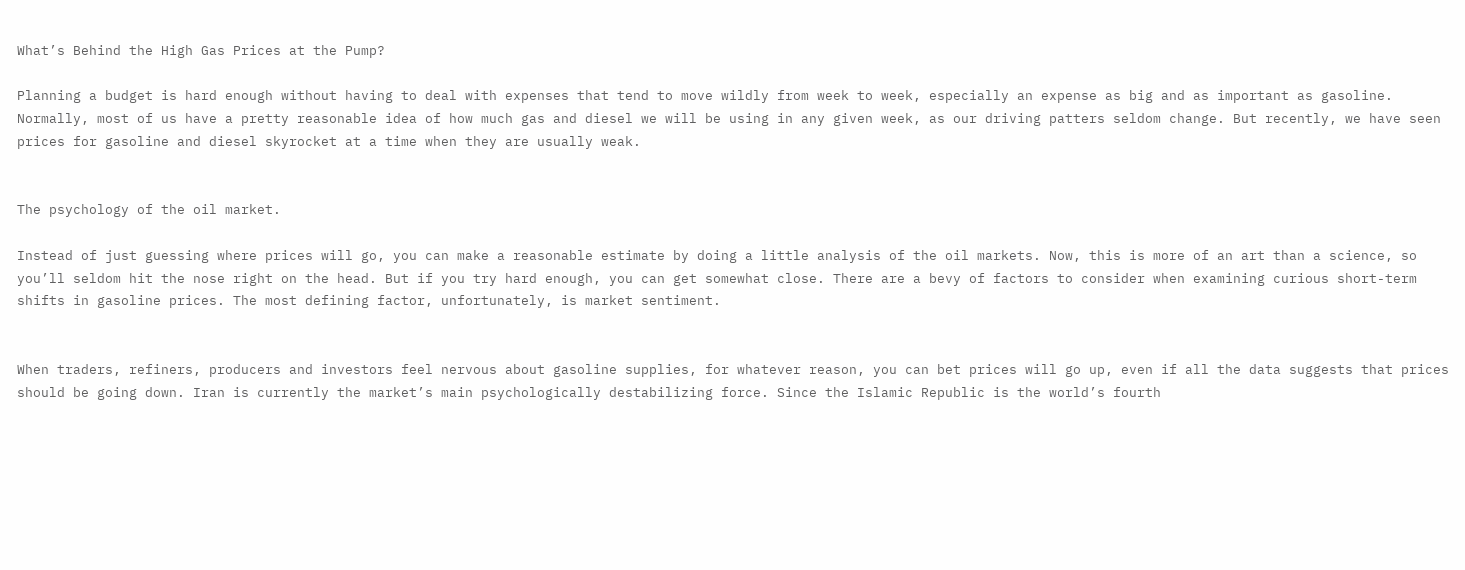What’s Behind the High Gas Prices at the Pump?

Planning a budget is hard enough without having to deal with expenses that tend to move wildly from week to week, especially an expense as big and as important as gasoline. Normally, most of us have a pretty reasonable idea of how much gas and diesel we will be using in any given week, as our driving patters seldom change. But recently, we have seen prices for gasoline and diesel skyrocket at a time when they are usually weak.


The psychology of the oil market.

Instead of just guessing where prices will go, you can make a reasonable estimate by doing a little analysis of the oil markets. Now, this is more of an art than a science, so you’ll seldom hit the nose right on the head. But if you try hard enough, you can get somewhat close. There are a bevy of factors to consider when examining curious short-term shifts in gasoline prices. The most defining factor, unfortunately, is market sentiment.


When traders, refiners, producers and investors feel nervous about gasoline supplies, for whatever reason, you can bet prices will go up, even if all the data suggests that prices should be going down. Iran is currently the market’s main psychologically destabilizing force. Since the Islamic Republic is the world’s fourth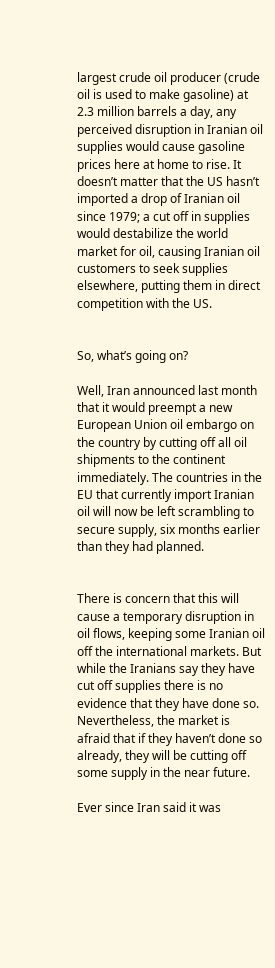largest crude oil producer (crude oil is used to make gasoline) at 2.3 million barrels a day, any perceived disruption in Iranian oil supplies would cause gasoline prices here at home to rise. It doesn’t matter that the US hasn’t imported a drop of Iranian oil since 1979; a cut off in supplies would destabilize the world market for oil, causing Iranian oil customers to seek supplies elsewhere, putting them in direct competition with the US.


So, what’s going on?

Well, Iran announced last month that it would preempt a new European Union oil embargo on the country by cutting off all oil shipments to the continent immediately. The countries in the EU that currently import Iranian oil will now be left scrambling to secure supply, six months earlier than they had planned.


There is concern that this will cause a temporary disruption in oil flows, keeping some Iranian oil off the international markets. But while the Iranians say they have cut off supplies there is no evidence that they have done so. Nevertheless, the market is afraid that if they haven’t done so already, they will be cutting off some supply in the near future.

Ever since Iran said it was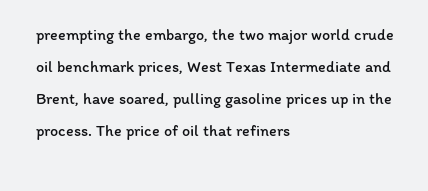preempting the embargo, the two major world crude oil benchmark prices, West Texas Intermediate and Brent, have soared, pulling gasoline prices up in the process. The price of oil that refiners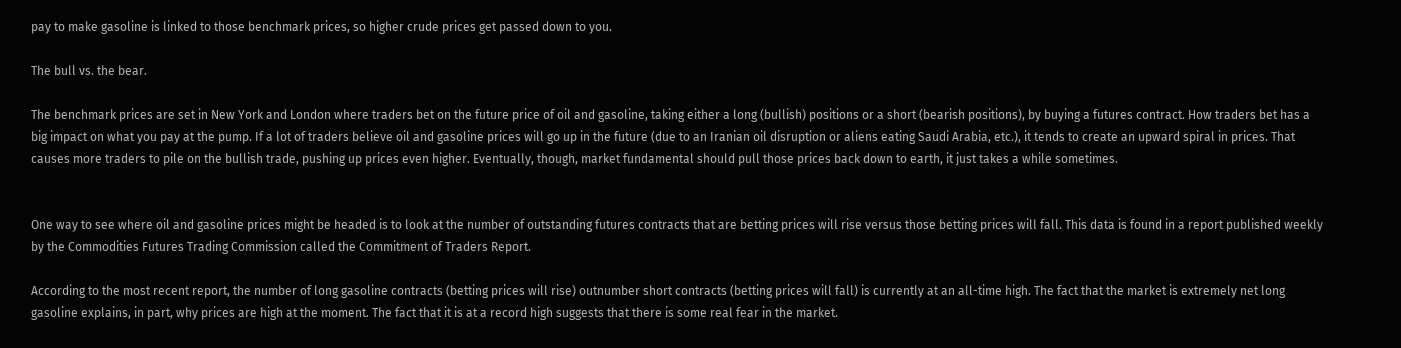pay to make gasoline is linked to those benchmark prices, so higher crude prices get passed down to you.

The bull vs. the bear.

The benchmark prices are set in New York and London where traders bet on the future price of oil and gasoline, taking either a long (bullish) positions or a short (bearish positions), by buying a futures contract. How traders bet has a big impact on what you pay at the pump. If a lot of traders believe oil and gasoline prices will go up in the future (due to an Iranian oil disruption or aliens eating Saudi Arabia, etc.), it tends to create an upward spiral in prices. That causes more traders to pile on the bullish trade, pushing up prices even higher. Eventually, though, market fundamental should pull those prices back down to earth, it just takes a while sometimes.


One way to see where oil and gasoline prices might be headed is to look at the number of outstanding futures contracts that are betting prices will rise versus those betting prices will fall. This data is found in a report published weekly by the Commodities Futures Trading Commission called the Commitment of Traders Report.

According to the most recent report, the number of long gasoline contracts (betting prices will rise) outnumber short contracts (betting prices will fall) is currently at an all-time high. The fact that the market is extremely net long gasoline explains, in part, why prices are high at the moment. The fact that it is at a record high suggests that there is some real fear in the market.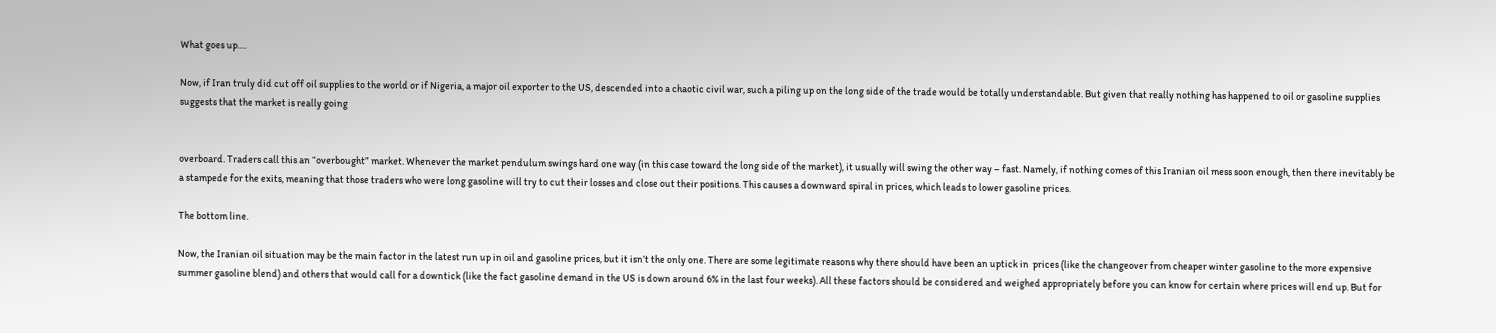What goes up….

Now, if Iran truly did cut off oil supplies to the world or if Nigeria, a major oil exporter to the US, descended into a chaotic civil war, such a piling up on the long side of the trade would be totally understandable. But given that really nothing has happened to oil or gasoline supplies suggests that the market is really going


overboard. Traders call this an “overbought” market. Whenever the market pendulum swings hard one way (in this case toward the long side of the market), it usually will swing the other way – fast. Namely, if nothing comes of this Iranian oil mess soon enough, then there inevitably be a stampede for the exits, meaning that those traders who were long gasoline will try to cut their losses and close out their positions. This causes a downward spiral in prices, which leads to lower gasoline prices.

The bottom line.

Now, the Iranian oil situation may be the main factor in the latest run up in oil and gasoline prices, but it isn’t the only one. There are some legitimate reasons why there should have been an uptick in  prices (like the changeover from cheaper winter gasoline to the more expensive summer gasoline blend) and others that would call for a downtick (like the fact gasoline demand in the US is down around 6% in the last four weeks). All these factors should be considered and weighed appropriately before you can know for certain where prices will end up. But for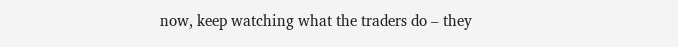now, keep watching what the traders do – they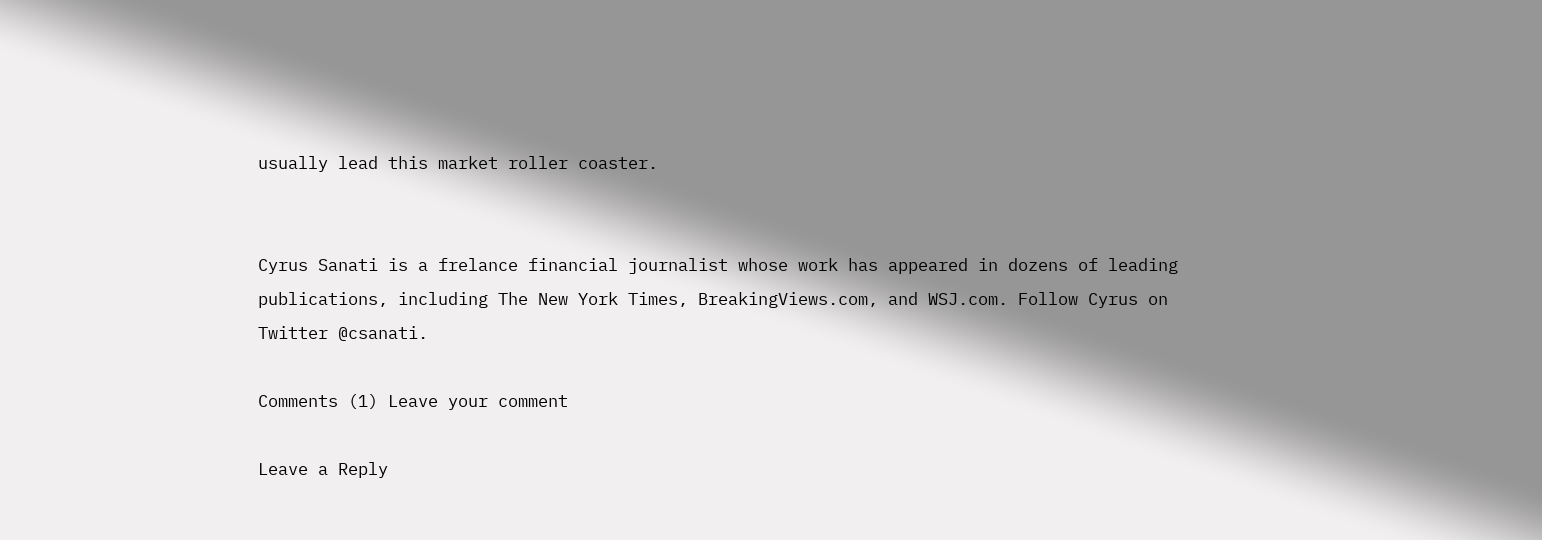usually lead this market roller coaster.


Cyrus Sanati is a frelance financial journalist whose work has appeared in dozens of leading publications, including The New York Times, BreakingViews.com, and WSJ.com. Follow Cyrus on Twitter @csanati.

Comments (1) Leave your comment

Leave a Reply